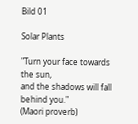Bild 01

Solar Plants

"Turn your face towards the sun,
and the shadows will fall behind you."
(Maori proverb)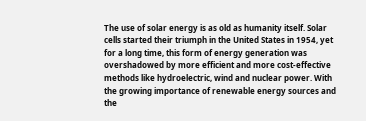The use of solar energy is as old as humanity itself. Solar cells started their triumph in the United States in 1954, yet for a long time, this form of energy generation was overshadowed by more efficient and more cost-effective methods like hydroelectric, wind and nuclear power. With the growing importance of renewable energy sources and the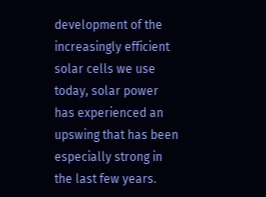development of the increasingly efficient solar cells we use today, solar power has experienced an upswing that has been especially strong in the last few years.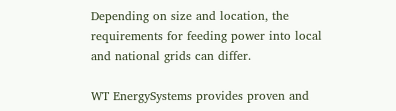Depending on size and location, the requirements for feeding power into local and national grids can differ.

WT EnergySystems provides proven and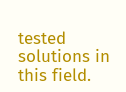tested solutions in this field.